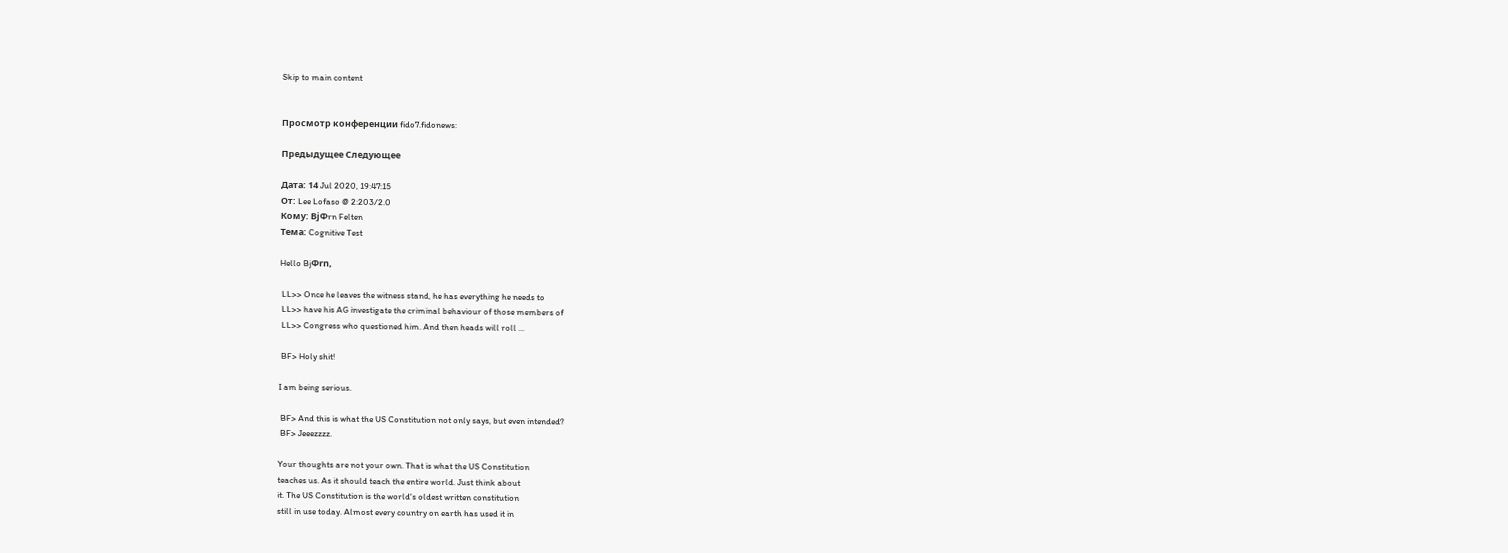Skip to main content


Просмотр конференции fido7.fidonews:

Предыдущее Следующее

Дата: 14 Jul 2020, 19:47:15
От: Lee Lofaso @ 2:203/2.0
Кому: BjФrn Felten
Тема: Cognitive Test

Hello BjФrn,

 LL>> Once he leaves the witness stand, he has everything he needs to
 LL>> have his AG investigate the criminal behaviour of those members of
 LL>> Congress who questioned him. And then heads will roll ...

 BF> Holy shit!

I am being serious.

 BF> And this is what the US Constitution not only says, but even intended?
 BF> Jeeezzzz.

Your thoughts are not your own. That is what the US Constitution
teaches us. As it should teach the entire world. Just think about
it. The US Constitution is the world's oldest written constitution
still in use today. Almost every country on earth has used it in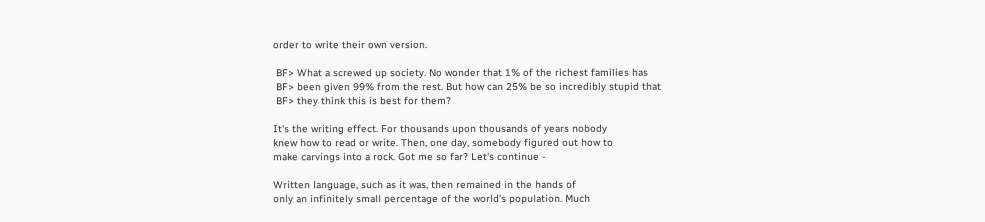order to write their own version.

 BF> What a screwed up society. No wonder that 1% of the richest families has
 BF> been given 99% from the rest. But how can 25% be so incredibly stupid that
 BF> they think this is best for them?

It's the writing effect. For thousands upon thousands of years nobody
knew how to read or write. Then, one day, somebody figured out how to
make carvings into a rock. Got me so far? Let's continue -

Written language, such as it was, then remained in the hands of
only an infinitely small percentage of the world's population. Much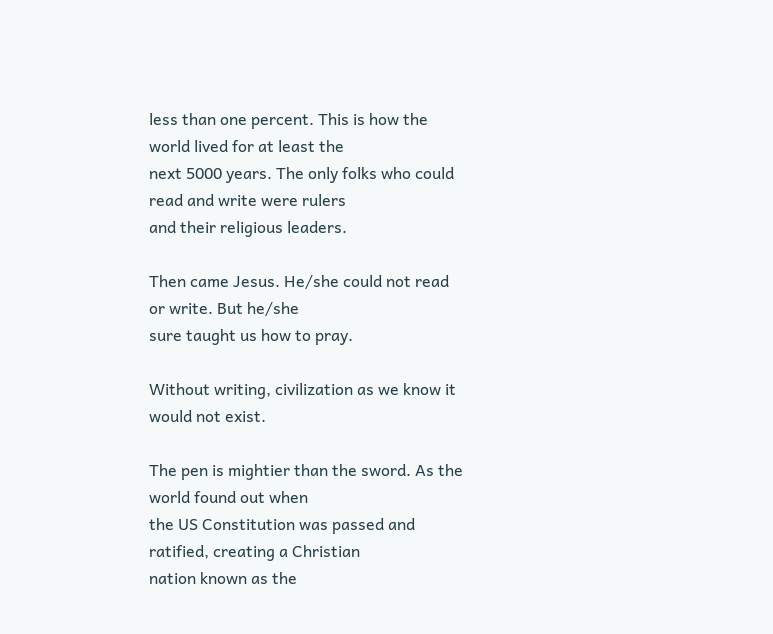less than one percent. This is how the world lived for at least the
next 5000 years. The only folks who could read and write were rulers
and their religious leaders.

Then came Jesus. He/she could not read or write. But he/she
sure taught us how to pray.

Without writing, civilization as we know it would not exist.

The pen is mightier than the sword. As the world found out when
the US Constitution was passed and ratified, creating a Christian
nation known as the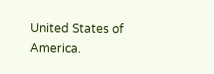United States of America.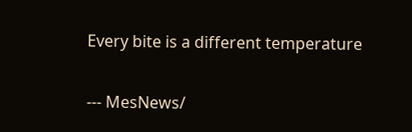Every bite is a different temperature

--- MesNews/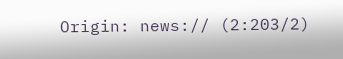Origin: news:// (2:203/2)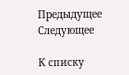Предыдущее Следующее

К списку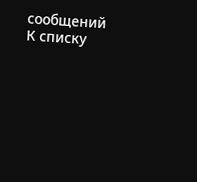сообщений
К списку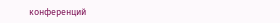конференций